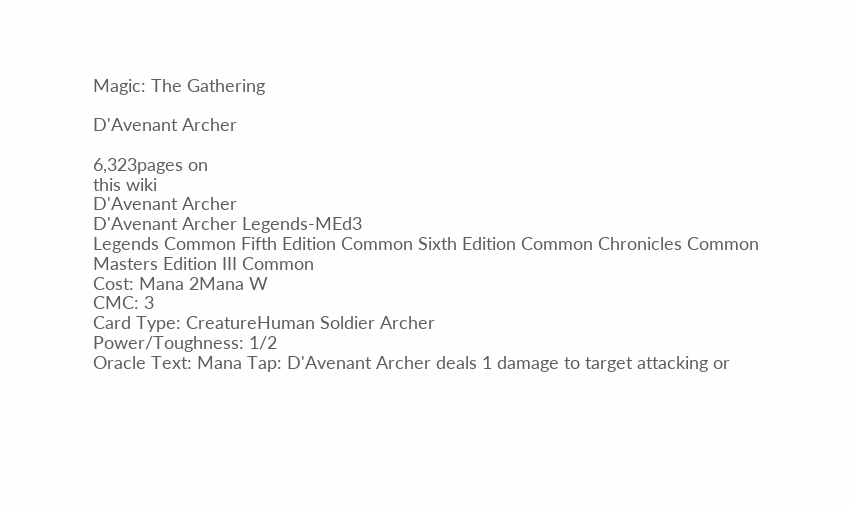Magic: The Gathering

D'Avenant Archer

6,323pages on
this wiki
D'Avenant Archer
D'Avenant Archer Legends-MEd3
Legends Common Fifth Edition Common Sixth Edition Common Chronicles Common Masters Edition III Common
Cost: Mana 2Mana W
CMC: 3
Card Type: CreatureHuman Soldier Archer
Power/Toughness: 1/2
Oracle Text: Mana Tap: D'Avenant Archer deals 1 damage to target attacking or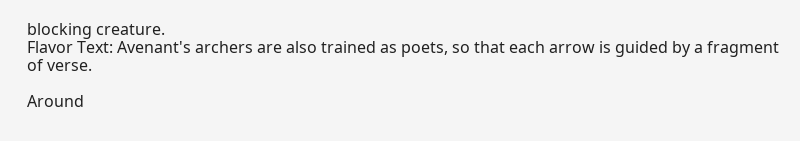blocking creature.
Flavor Text: Avenant's archers are also trained as poets, so that each arrow is guided by a fragment of verse.

Around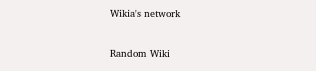Wikia's network

Random Wiki